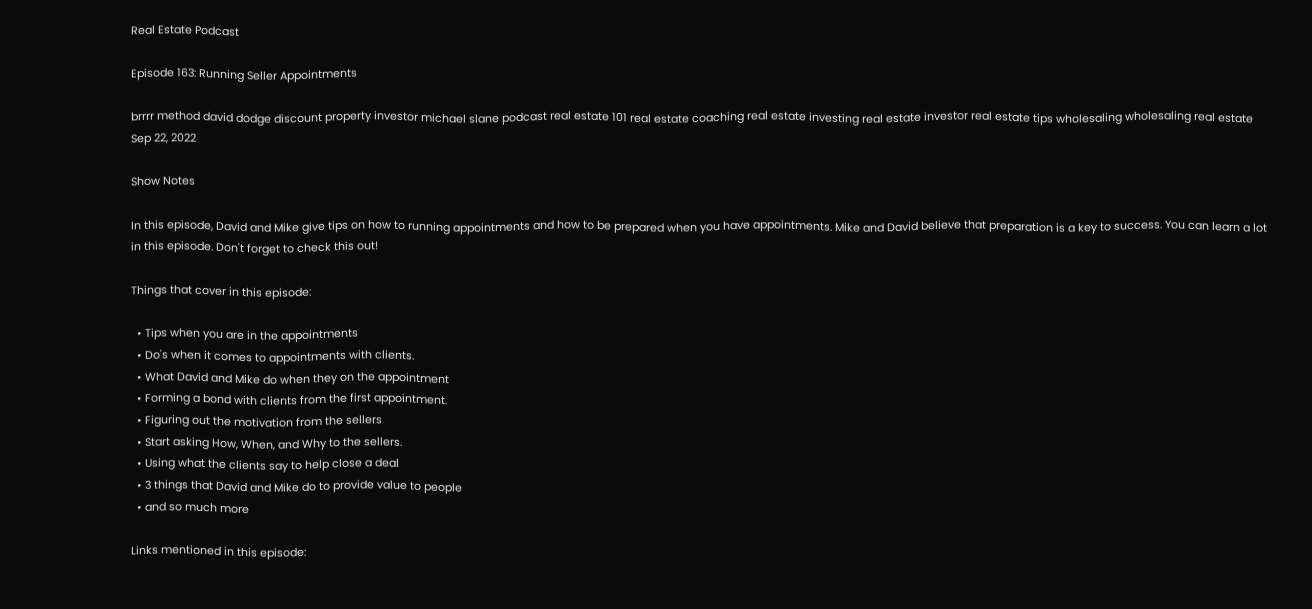Real Estate Podcast

Episode 163: Running Seller Appointments

brrrr method david dodge discount property investor michael slane podcast real estate 101 real estate coaching real estate investing real estate investor real estate tips wholesaling wholesaling real estate Sep 22, 2022

Show Notes

In this episode, David and Mike give tips on how to running appointments and how to be prepared when you have appointments. Mike and David believe that preparation is a key to success. You can learn a lot in this episode. Don't forget to check this out!

Things that cover in this episode:

  • Tips when you are in the appointments
  • Do's when it comes to appointments with clients.
  • What David and Mike do when they on the appointment
  • Forming a bond with clients from the first appointment.
  • Figuring out the motivation from the sellers
  • Start asking How, When, and Why to the sellers.
  • Using what the clients say to help close a deal
  • 3 things that David and Mike do to provide value to people
  • and so much more

Links mentioned in this episode: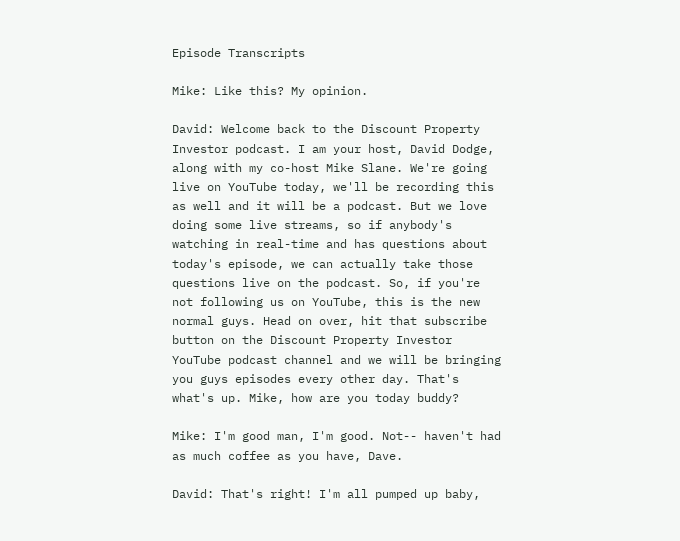Episode Transcripts

Mike: Like this? My opinion.

David: Welcome back to the Discount Property Investor podcast. I am your host, David Dodge, along with my co-host Mike Slane. We're going live on YouTube today, we'll be recording this as well and it will be a podcast. But we love doing some live streams, so if anybody's watching in real-time and has questions about today's episode, we can actually take those questions live on the podcast. So, if you're not following us on YouTube, this is the new normal guys. Head on over, hit that subscribe button on the Discount Property Investor YouTube podcast channel and we will be bringing you guys episodes every other day. That's what's up. Mike, how are you today buddy?

Mike: I'm good man, I'm good. Not-- haven't had as much coffee as you have, Dave.

David: That's right! I'm all pumped up baby,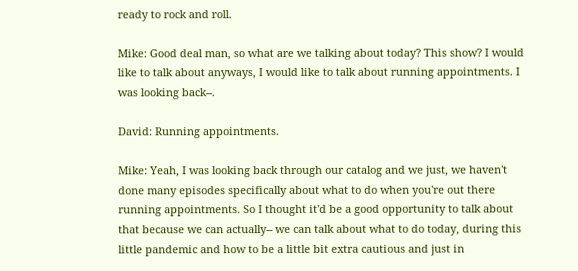ready to rock and roll.

Mike: Good deal man, so what are we talking about today? This show? I would like to talk about anyways, I would like to talk about running appointments. I was looking back--.

David: Running appointments.

Mike: Yeah, I was looking back through our catalog and we just, we haven't done many episodes specifically about what to do when you're out there running appointments. So I thought it'd be a good opportunity to talk about that because we can actually-- we can talk about what to do today, during this little pandemic and how to be a little bit extra cautious and just in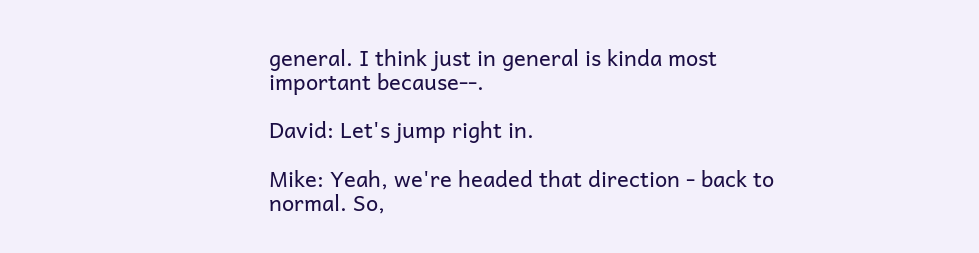general. I think just in general is kinda most important because--.

David: Let's jump right in.

Mike: Yeah, we're headed that direction - back to normal. So,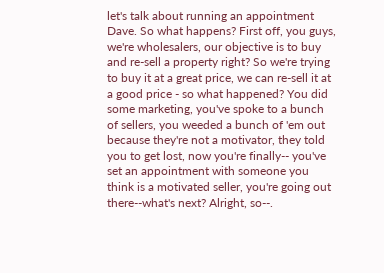let's talk about running an appointment Dave. So what happens? First off, you guys, we're wholesalers, our objective is to buy and re-sell a property right? So we're trying to buy it at a great price, we can re-sell it at a good price - so what happened? You did some marketing, you've spoke to a bunch of sellers, you weeded a bunch of 'em out because they're not a motivator, they told you to get lost, now you're finally-- you've set an appointment with someone you think is a motivated seller, you're going out there--what's next? Alright, so--.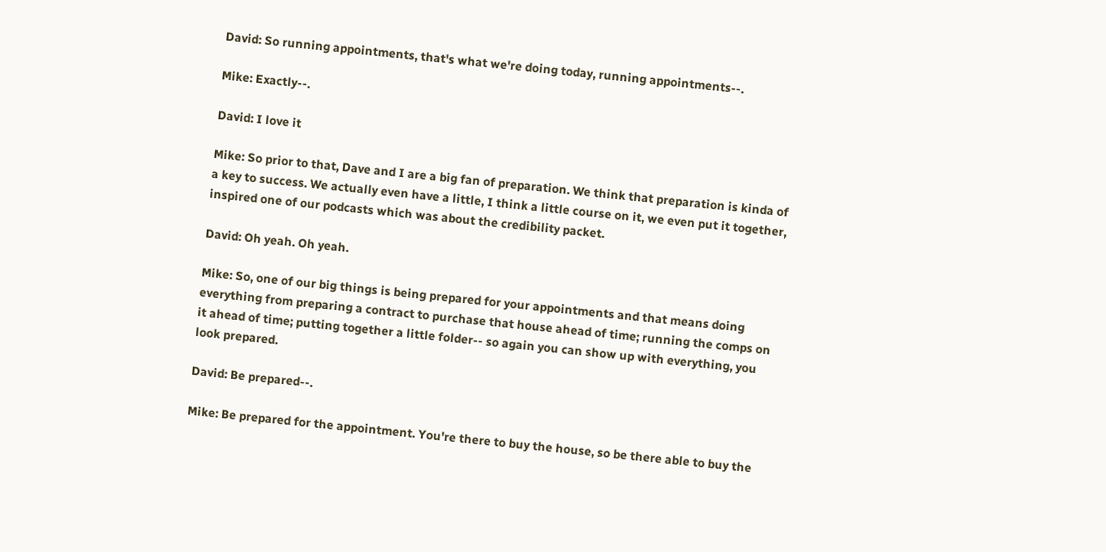David: So running appointments, that's what we're doing today, running appointments--.

Mike: Exactly--.

David: I love it

Mike: So prior to that, Dave and I are a big fan of preparation. We think that preparation is kinda of a key to success. We actually even have a little, I think a little course on it, we even put it together, inspired one of our podcasts which was about the credibility packet.

David: Oh yeah. Oh yeah.

Mike: So, one of our big things is being prepared for your appointments and that means doing everything from preparing a contract to purchase that house ahead of time; running the comps on it ahead of time; putting together a little folder-- so again you can show up with everything, you look prepared.

David: Be prepared--.

Mike: Be prepared for the appointment. You're there to buy the house, so be there able to buy the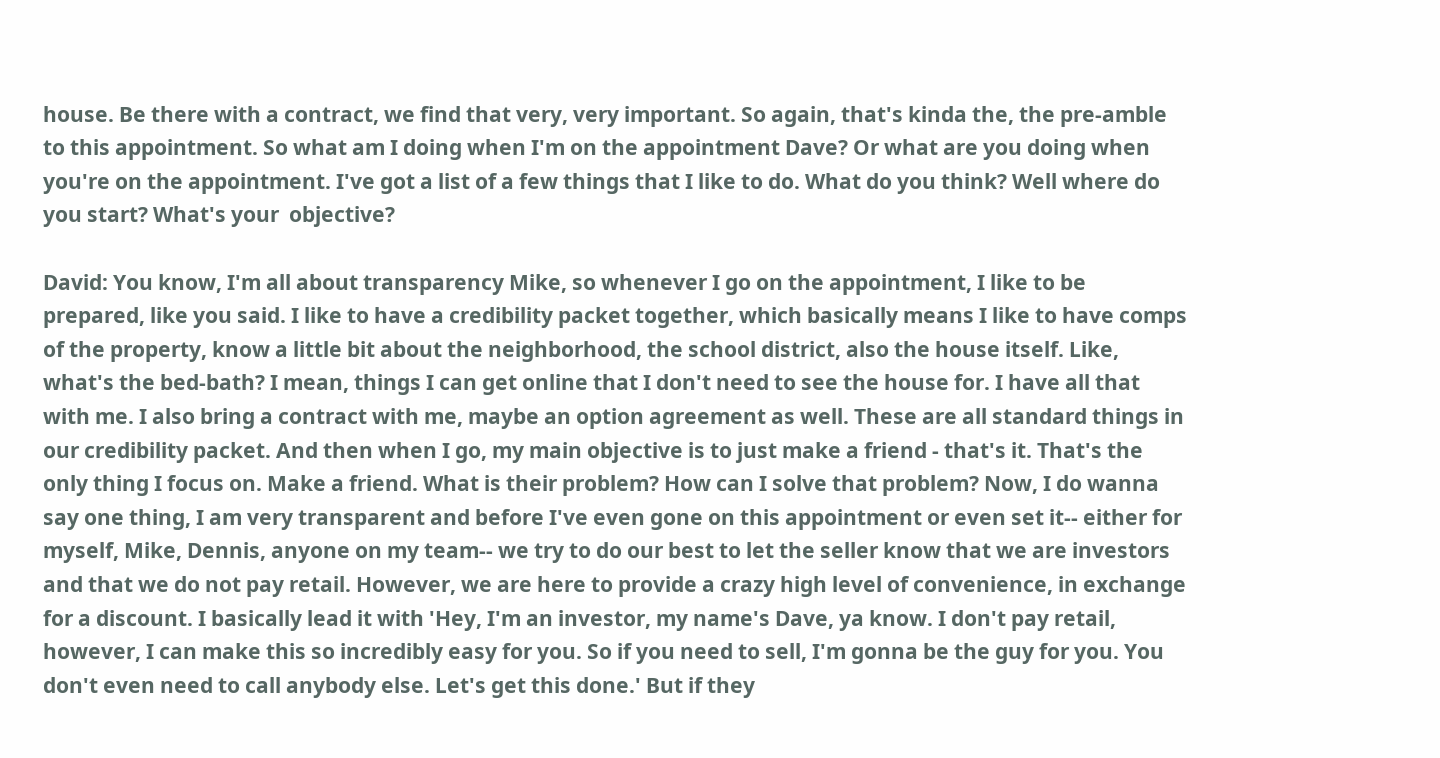house. Be there with a contract, we find that very, very important. So again, that's kinda the, the pre-amble to this appointment. So what am I doing when I'm on the appointment Dave? Or what are you doing when you're on the appointment. I've got a list of a few things that I like to do. What do you think? Well where do you start? What's your  objective?

David: You know, I'm all about transparency Mike, so whenever I go on the appointment, I like to be prepared, like you said. I like to have a credibility packet together, which basically means I like to have comps of the property, know a little bit about the neighborhood, the school district, also the house itself. Like, what's the bed-bath? I mean, things I can get online that I don't need to see the house for. I have all that with me. I also bring a contract with me, maybe an option agreement as well. These are all standard things in our credibility packet. And then when I go, my main objective is to just make a friend - that's it. That's the only thing I focus on. Make a friend. What is their problem? How can I solve that problem? Now, I do wanna say one thing, I am very transparent and before I've even gone on this appointment or even set it-- either for myself, Mike, Dennis, anyone on my team-- we try to do our best to let the seller know that we are investors and that we do not pay retail. However, we are here to provide a crazy high level of convenience, in exchange for a discount. I basically lead it with 'Hey, I'm an investor, my name's Dave, ya know. I don't pay retail, however, I can make this so incredibly easy for you. So if you need to sell, I'm gonna be the guy for you. You don't even need to call anybody else. Let's get this done.' But if they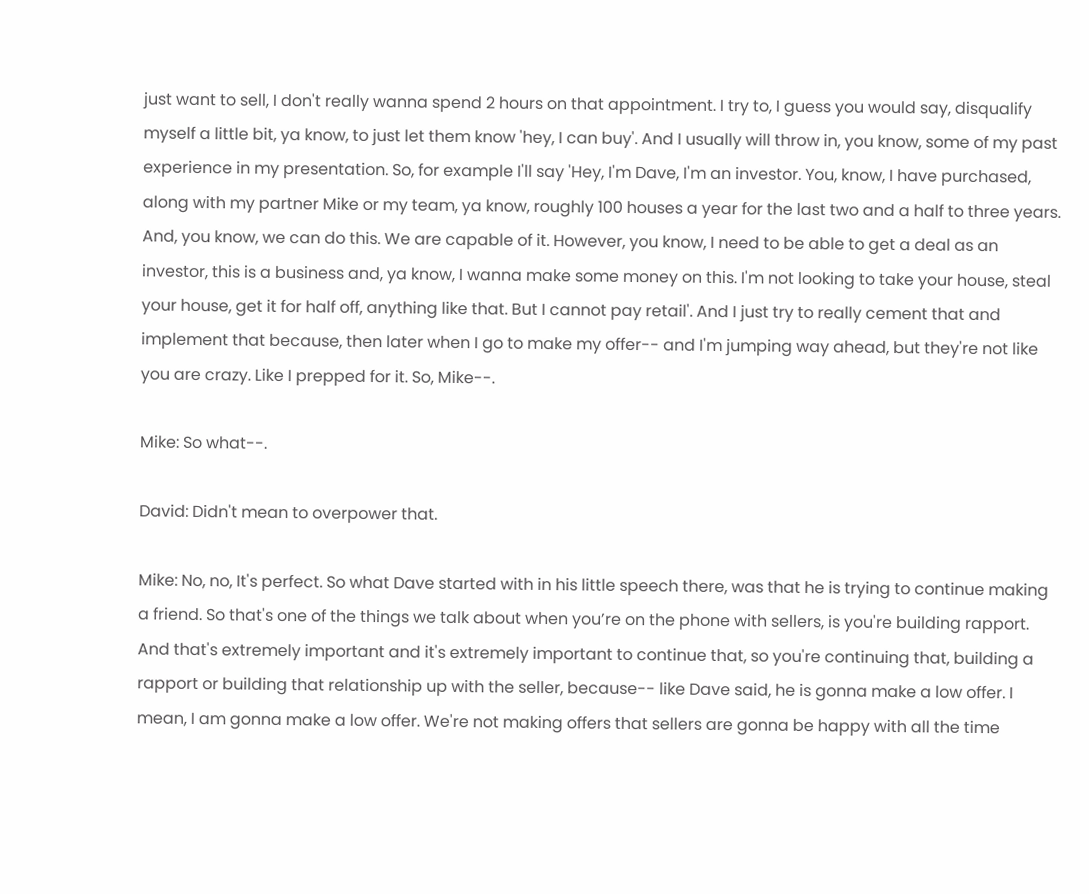just want to sell, I don't really wanna spend 2 hours on that appointment. I try to, I guess you would say, disqualify myself a little bit, ya know, to just let them know 'hey, I can buy'. And I usually will throw in, you know, some of my past experience in my presentation. So, for example I'll say 'Hey, I'm Dave, I'm an investor. You, know, I have purchased, along with my partner Mike or my team, ya know, roughly 100 houses a year for the last two and a half to three years. And, you know, we can do this. We are capable of it. However, you know, I need to be able to get a deal as an investor, this is a business and, ya know, I wanna make some money on this. I'm not looking to take your house, steal your house, get it for half off, anything like that. But I cannot pay retail'. And I just try to really cement that and implement that because, then later when I go to make my offer-- and I'm jumping way ahead, but they're not like you are crazy. Like I prepped for it. So, Mike--.

Mike: So what--.

David: Didn't mean to overpower that.

Mike: No, no, It's perfect. So what Dave started with in his little speech there, was that he is trying to continue making a friend. So that's one of the things we talk about when you’re on the phone with sellers, is you're building rapport. And that's extremely important and it's extremely important to continue that, so you're continuing that, building a rapport or building that relationship up with the seller, because-- like Dave said, he is gonna make a low offer. I mean, I am gonna make a low offer. We're not making offers that sellers are gonna be happy with all the time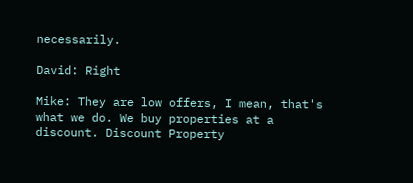necessarily.

David: Right

Mike: They are low offers, I mean, that's what we do. We buy properties at a discount. Discount Property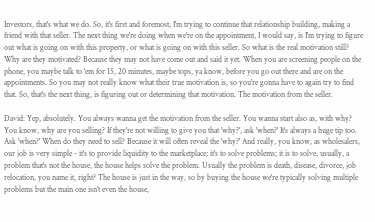Investors, that's what we do. So, it's first and foremost, I'm trying to continue that relationship building, making a friend with that seller. The next thing we're doing when we're on the appointment, I would say, is I'm trying to figure out what is going on with this property, or what is going on with this seller. So what is the real motivation still? Why are they motivated? Because they may not have come out and said it yet. When you are screening people on the phone, you maybe talk to 'em for 15, 20 minutes, maybe tops, ya know, before you go out there and are on the appointments. So you may not really know what their true motivation is, so you're gonna have to again try to find that. So, that's the next thing, is figuring out or determining that motivation. The motivation from the seller.

David: Yep, absolutely. You always wanna get the motivation from the seller. You wanna start also as, with why? You know, why are you selling? If they're not willing to give you that 'why?', ask 'when?' It's always a huge tip too. Ask 'when?' When do they need to sell? Because it will often reveal the 'why?' And really, you know, as wholesalers, our job is very simple - it's to provide liquidity to the marketplace; it's to solve problems; it is to solve, usually, a problem that's not the house, the house helps solve the problem. Usually the problem is death, disease, divorce, job relocation, you name it, right? The house is just in the way, so by buying the house we're typically solving multiple problems but the main one isn't even the house,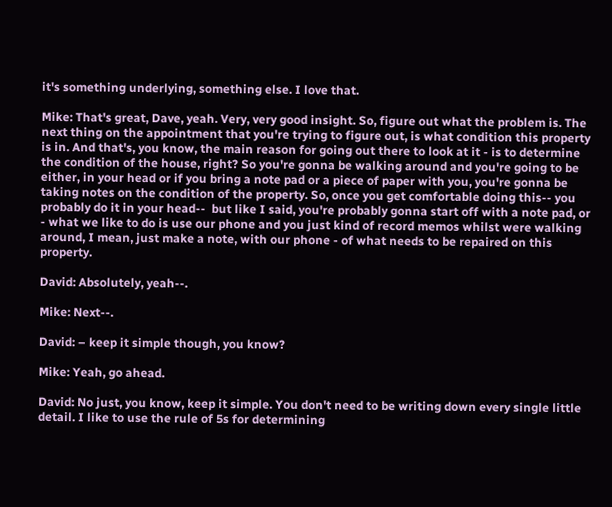it's something underlying, something else. I love that.

Mike: That's great, Dave, yeah. Very, very good insight. So, figure out what the problem is. The next thing on the appointment that you're trying to figure out, is what condition this property is in. And that's, you know, the main reason for going out there to look at it - is to determine the condition of the house, right? So you're gonna be walking around and you're going to be either, in your head or if you bring a note pad or a piece of paper with you, you're gonna be taking notes on the condition of the property. So, once you get comfortable doing this-- you probably do it in your head--  but like I said, you're probably gonna start off with a note pad, or - what we like to do is use our phone and you just kind of record memos whilst were walking around, I mean, just make a note, with our phone - of what needs to be repaired on this property.

David: Absolutely, yeah--.

Mike: Next--.

David: – keep it simple though, you know?

Mike: Yeah, go ahead.

David: No just, you know, keep it simple. You don't need to be writing down every single little detail. I like to use the rule of 5s for determining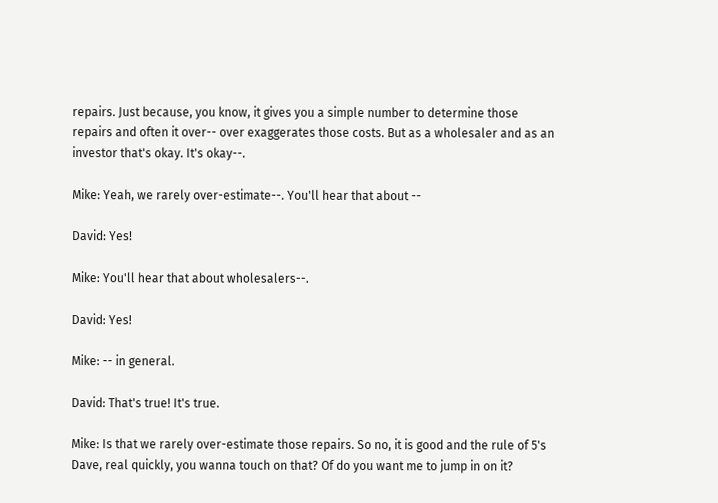repairs. Just because, you know, it gives you a simple number to determine those repairs and often it over-- over exaggerates those costs. But as a wholesaler and as an investor that's okay. It's okay--.

Mike: Yeah, we rarely over-estimate--. You'll hear that about --

David: Yes!

Mike: You'll hear that about wholesalers--.

David: Yes!

Mike: -- in general.

David: That's true! It's true.

Mike: Is that we rarely over-estimate those repairs. So no, it is good and the rule of 5's Dave, real quickly, you wanna touch on that? Of do you want me to jump in on it?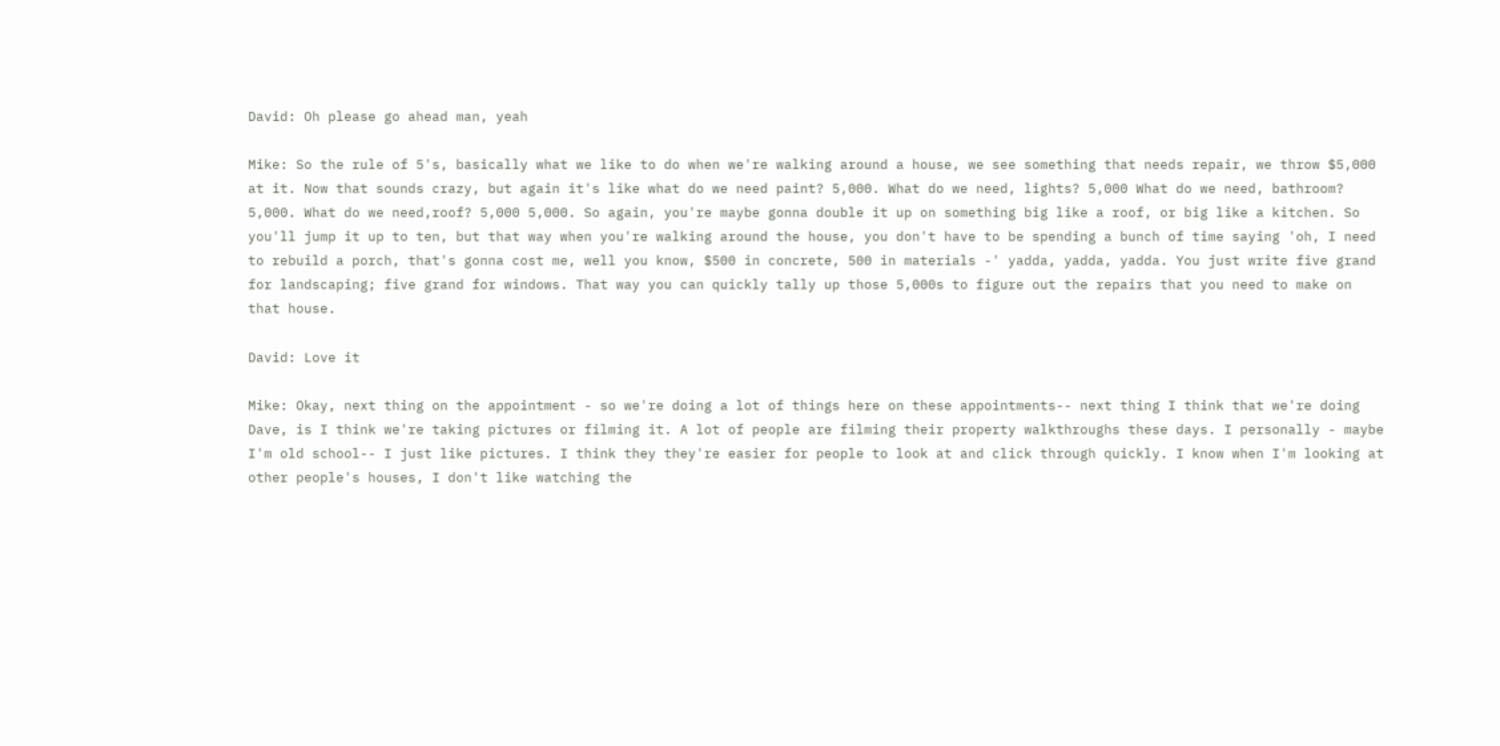David: Oh please go ahead man, yeah

Mike: So the rule of 5's, basically what we like to do when we're walking around a house, we see something that needs repair, we throw $5,000 at it. Now that sounds crazy, but again it's like what do we need paint? 5,000. What do we need, lights? 5,000 What do we need, bathroom? 5,000. What do we need,roof? 5,000 5,000. So again, you're maybe gonna double it up on something big like a roof, or big like a kitchen. So you'll jump it up to ten, but that way when you're walking around the house, you don't have to be spending a bunch of time saying 'oh, I need to rebuild a porch, that's gonna cost me, well you know, $500 in concrete, 500 in materials -' yadda, yadda, yadda. You just write five grand for landscaping; five grand for windows. That way you can quickly tally up those 5,000s to figure out the repairs that you need to make on that house.

David: Love it

Mike: Okay, next thing on the appointment - so we're doing a lot of things here on these appointments-- next thing I think that we're doing Dave, is I think we're taking pictures or filming it. A lot of people are filming their property walkthroughs these days. I personally - maybe I'm old school-- I just like pictures. I think they they're easier for people to look at and click through quickly. I know when I'm looking at other people's houses, I don't like watching the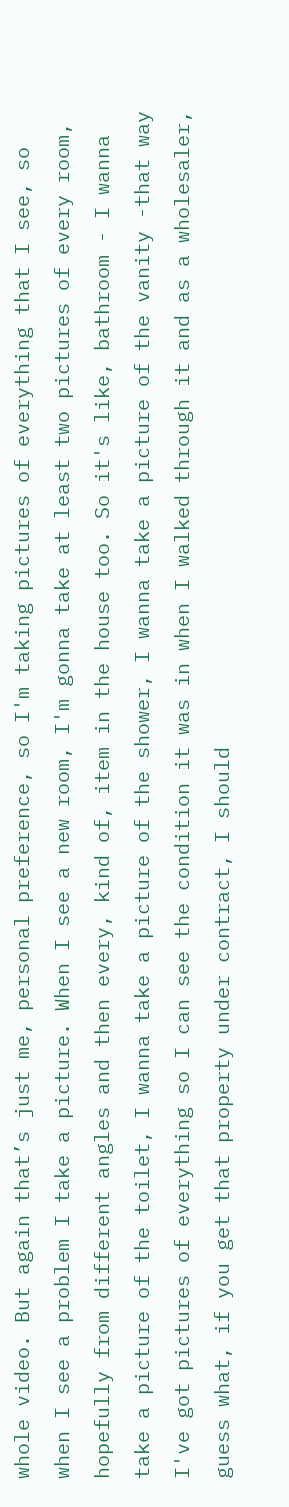whole video. But again that’s just me, personal preference, so I'm taking pictures of everything that I see, so when I see a problem I take a picture. When I see a new room, I'm gonna take at least two pictures of every room, hopefully from different angles and then every, kind of, item in the house too. So it's like, bathroom - I wanna take a picture of the toilet, I wanna take a picture of the shower, I wanna take a picture of the vanity -that way I've got pictures of everything so I can see the condition it was in when I walked through it and as a wholesaler, guess what, if you get that property under contract, I should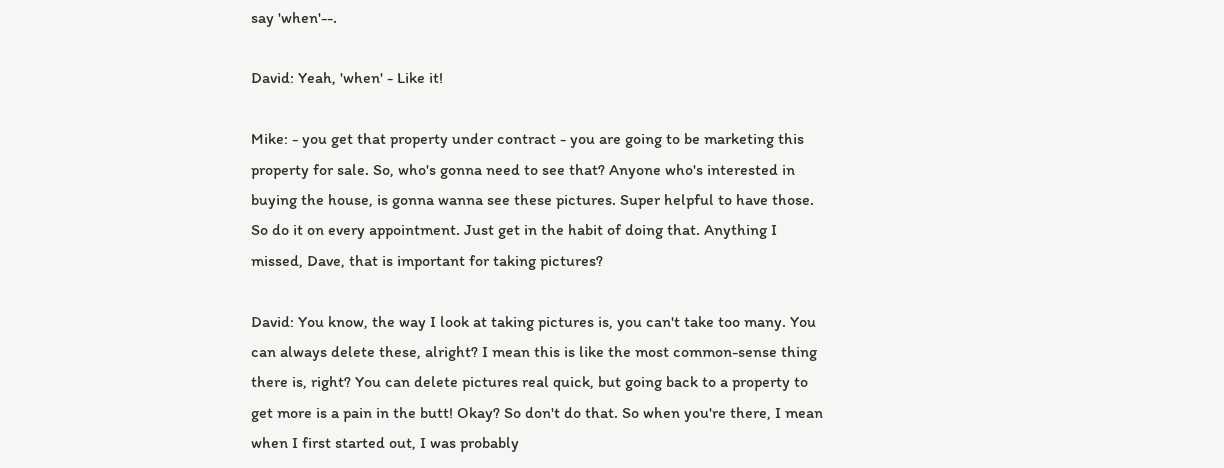say 'when'--.

David: Yeah, 'when' - Like it!

Mike: - you get that property under contract - you are going to be marketing this property for sale. So, who's gonna need to see that? Anyone who's interested in buying the house, is gonna wanna see these pictures. Super helpful to have those. So do it on every appointment. Just get in the habit of doing that. Anything I missed, Dave, that is important for taking pictures?

David: You know, the way I look at taking pictures is, you can't take too many. You can always delete these, alright? I mean this is like the most common-sense thing there is, right? You can delete pictures real quick, but going back to a property to get more is a pain in the butt! Okay? So don't do that. So when you're there, I mean when I first started out, I was probably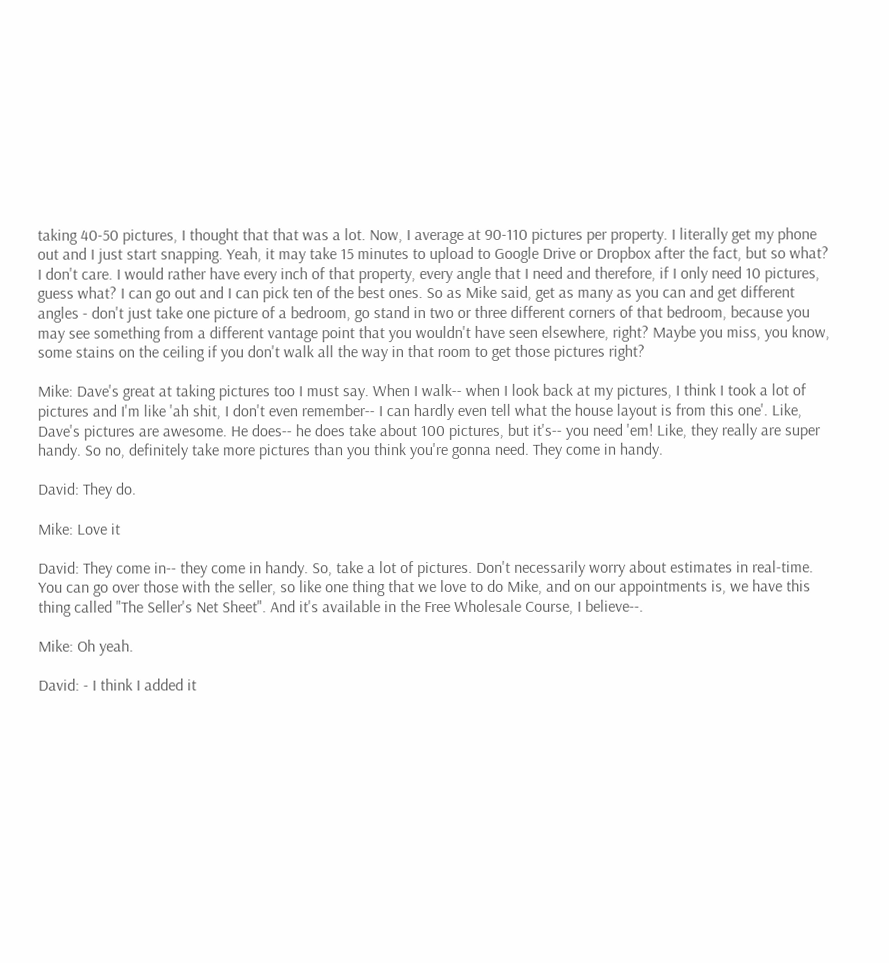taking 40-50 pictures, I thought that that was a lot. Now, I average at 90-110 pictures per property. I literally get my phone out and I just start snapping. Yeah, it may take 15 minutes to upload to Google Drive or Dropbox after the fact, but so what? I don't care. I would rather have every inch of that property, every angle that I need and therefore, if I only need 10 pictures, guess what? I can go out and I can pick ten of the best ones. So as Mike said, get as many as you can and get different angles - don't just take one picture of a bedroom, go stand in two or three different corners of that bedroom, because you may see something from a different vantage point that you wouldn't have seen elsewhere, right? Maybe you miss, you know, some stains on the ceiling if you don't walk all the way in that room to get those pictures right?

Mike: Dave's great at taking pictures too I must say. When I walk-- when I look back at my pictures, I think I took a lot of pictures and I'm like 'ah shit, I don't even remember-- I can hardly even tell what the house layout is from this one'. Like, Dave's pictures are awesome. He does-- he does take about 100 pictures, but it's-- you need 'em! Like, they really are super handy. So no, definitely take more pictures than you think you're gonna need. They come in handy.

David: They do.

Mike: Love it

David: They come in-- they come in handy. So, take a lot of pictures. Don't necessarily worry about estimates in real-time. You can go over those with the seller, so like one thing that we love to do Mike, and on our appointments is, we have this thing called "The Seller's Net Sheet". And it's available in the Free Wholesale Course, I believe--.

Mike: Oh yeah.

David: - I think I added it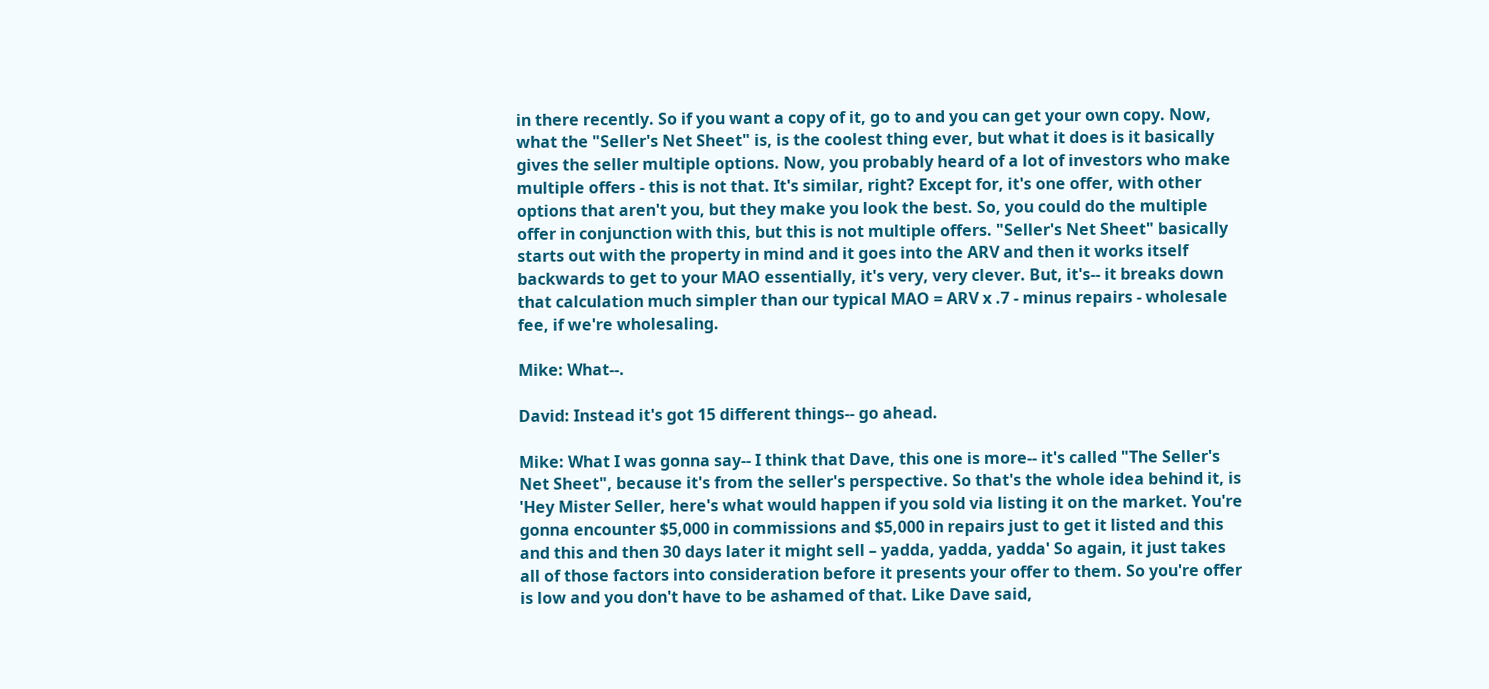in there recently. So if you want a copy of it, go to and you can get your own copy. Now, what the "Seller's Net Sheet" is, is the coolest thing ever, but what it does is it basically gives the seller multiple options. Now, you probably heard of a lot of investors who make multiple offers - this is not that. It's similar, right? Except for, it's one offer, with other options that aren't you, but they make you look the best. So, you could do the multiple offer in conjunction with this, but this is not multiple offers. "Seller's Net Sheet" basically starts out with the property in mind and it goes into the ARV and then it works itself backwards to get to your MAO essentially, it's very, very clever. But, it's-- it breaks down that calculation much simpler than our typical MAO = ARV x .7 - minus repairs - wholesale fee, if we're wholesaling.

Mike: What--.

David: Instead it's got 15 different things-- go ahead.

Mike: What I was gonna say-- I think that Dave, this one is more-- it's called "The Seller's Net Sheet", because it's from the seller's perspective. So that's the whole idea behind it, is 'Hey Mister Seller, here's what would happen if you sold via listing it on the market. You're gonna encounter $5,000 in commissions and $5,000 in repairs just to get it listed and this and this and then 30 days later it might sell – yadda, yadda, yadda' So again, it just takes all of those factors into consideration before it presents your offer to them. So you're offer is low and you don't have to be ashamed of that. Like Dave said,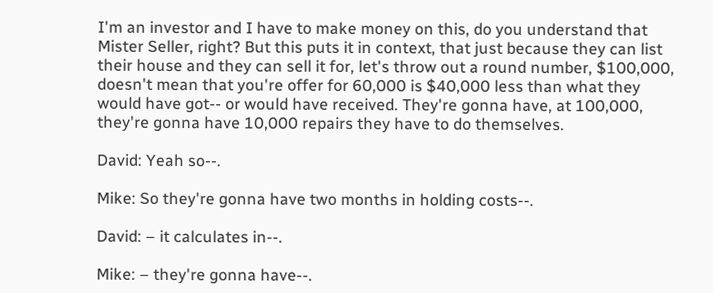I'm an investor and I have to make money on this, do you understand that Mister Seller, right? But this puts it in context, that just because they can list their house and they can sell it for, let's throw out a round number, $100,000, doesn't mean that you're offer for 60,000 is $40,000 less than what they would have got-- or would have received. They're gonna have, at 100,000, they're gonna have 10,000 repairs they have to do themselves.

David: Yeah so--.

Mike: So they're gonna have two months in holding costs--.

David: – it calculates in--.

Mike: – they're gonna have--.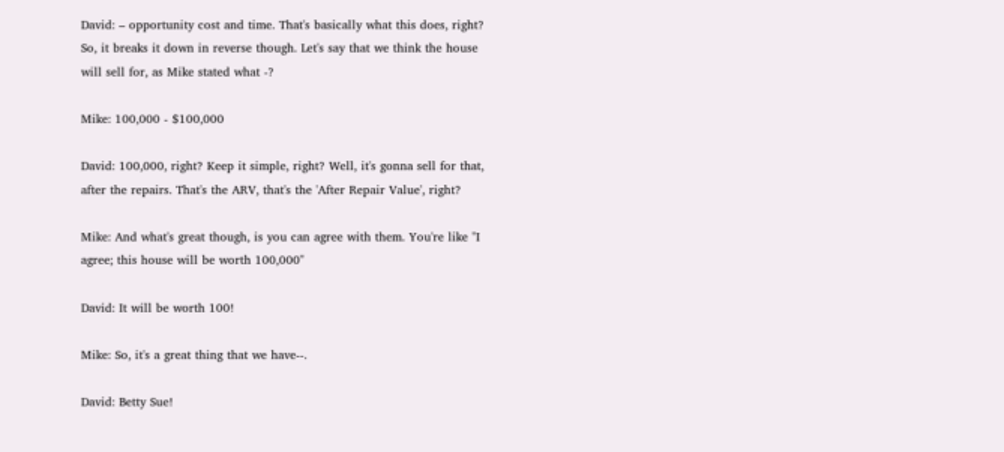David: – opportunity cost and time. That's basically what this does, right? So, it breaks it down in reverse though. Let's say that we think the house will sell for, as Mike stated what -?

Mike: 100,000 - $100,000

David: 100,000, right? Keep it simple, right? Well, it's gonna sell for that, after the repairs. That's the ARV, that's the 'After Repair Value', right?

Mike: And what's great though, is you can agree with them. You're like "I agree; this house will be worth 100,000"

David: It will be worth 100!

Mike: So, it's a great thing that we have--.

David: Betty Sue!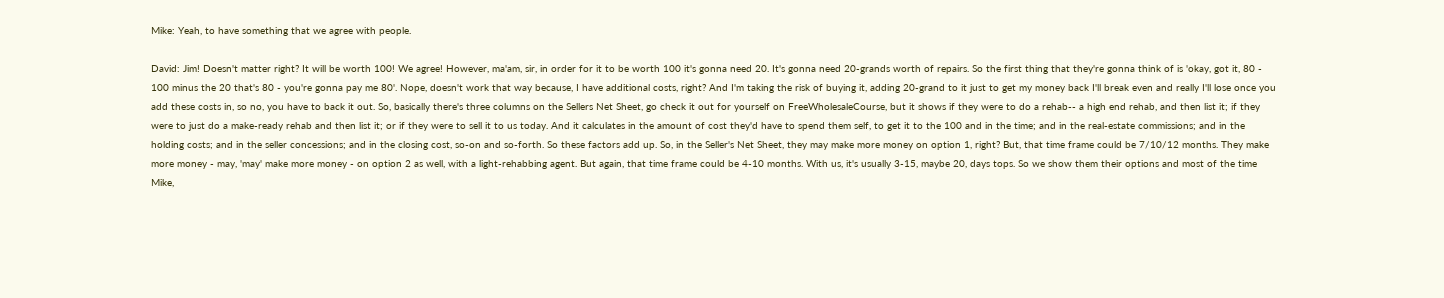Mike: Yeah, to have something that we agree with people.

David: Jim! Doesn't matter right? It will be worth 100! We agree! However, ma'am, sir, in order for it to be worth 100 it's gonna need 20. It's gonna need 20-grands worth of repairs. So the first thing that they're gonna think of is 'okay, got it, 80 - 100 minus the 20 that's 80 - you're gonna pay me 80'. Nope, doesn't work that way because, I have additional costs, right? And I'm taking the risk of buying it, adding 20-grand to it just to get my money back I'll break even and really I'll lose once you add these costs in, so no, you have to back it out. So, basically there's three columns on the Sellers Net Sheet, go check it out for yourself on FreeWholesaleCourse, but it shows if they were to do a rehab-- a high end rehab, and then list it; if they were to just do a make-ready rehab and then list it; or if they were to sell it to us today. And it calculates in the amount of cost they'd have to spend them self, to get it to the 100 and in the time; and in the real-estate commissions; and in the holding costs; and in the seller concessions; and in the closing cost, so-on and so-forth. So these factors add up. So, in the Seller's Net Sheet, they may make more money on option 1, right? But, that time frame could be 7/10/12 months. They make more money - may, 'may' make more money - on option 2 as well, with a light-rehabbing agent. But again, that time frame could be 4-10 months. With us, it's usually 3-15, maybe 20, days tops. So we show them their options and most of the time Mike,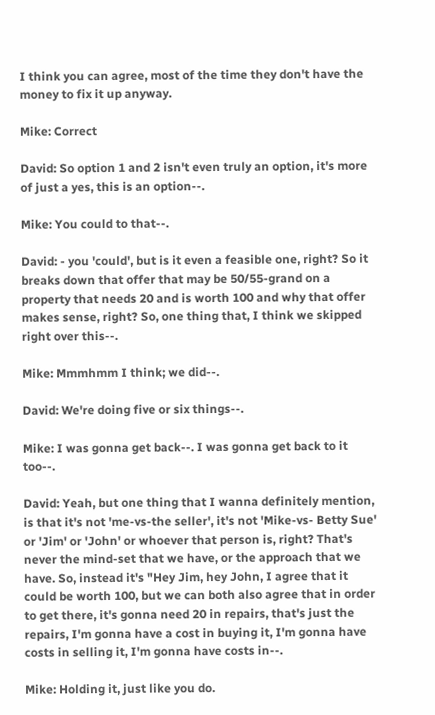I think you can agree, most of the time they don't have the money to fix it up anyway.

Mike: Correct

David: So option 1 and 2 isn't even truly an option, it's more of just a yes, this is an option--.

Mike: You could to that--.

David: - you 'could', but is it even a feasible one, right? So it breaks down that offer that may be 50/55-grand on a property that needs 20 and is worth 100 and why that offer makes sense, right? So, one thing that, I think we skipped right over this--.

Mike: Mmmhmm I think; we did--.

David: We're doing five or six things--.

Mike: I was gonna get back--. I was gonna get back to it too--.

David: Yeah, but one thing that I wanna definitely mention, is that it's not 'me-vs-the seller', it's not 'Mike-vs- Betty Sue' or 'Jim' or 'John' or whoever that person is, right? That's never the mind-set that we have, or the approach that we have. So, instead it's "Hey Jim, hey John, I agree that it could be worth 100, but we can both also agree that in order to get there, it's gonna need 20 in repairs, that's just the repairs, I'm gonna have a cost in buying it, I'm gonna have costs in selling it, I'm gonna have costs in--.

Mike: Holding it, just like you do.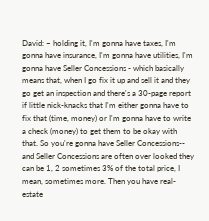David: – holding it, I'm gonna have taxes, I'm gonna have insurance, I'm gonna have utilities, I'm gonna have Seller Concessions - which basically means that, when I go fix it up and sell it and they go get an inspection and there's a 30-page report if little nick-knacks that I'm either gonna have to fix that (time, money) or I'm gonna have to write a check (money) to get them to be okay with that. So you're gonna have Seller Concessions-- and Seller Concessions are often over looked they can be 1, 2 sometimes 3% of the total price, I mean, sometimes more. Then you have real-estate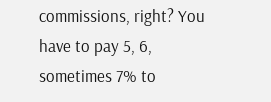commissions, right? You have to pay 5, 6, sometimes 7% to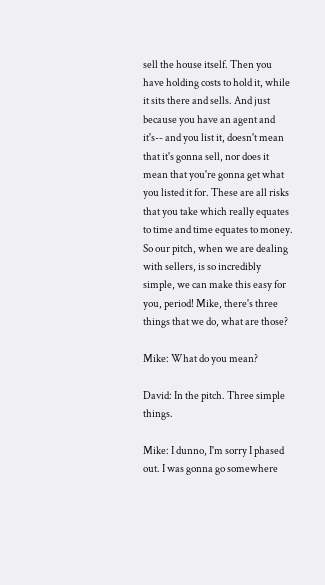sell the house itself. Then you have holding costs to hold it, while it sits there and sells. And just because you have an agent and it's-- and you list it, doesn't mean that it's gonna sell, nor does it mean that you're gonna get what you listed it for. These are all risks that you take which really equates to time and time equates to money. So our pitch, when we are dealing with sellers, is so incredibly simple, we can make this easy for you, period! Mike, there's three things that we do, what are those?

Mike: What do you mean?

David: In the pitch. Three simple things.

Mike: I dunno, I'm sorry I phased out. I was gonna go somewhere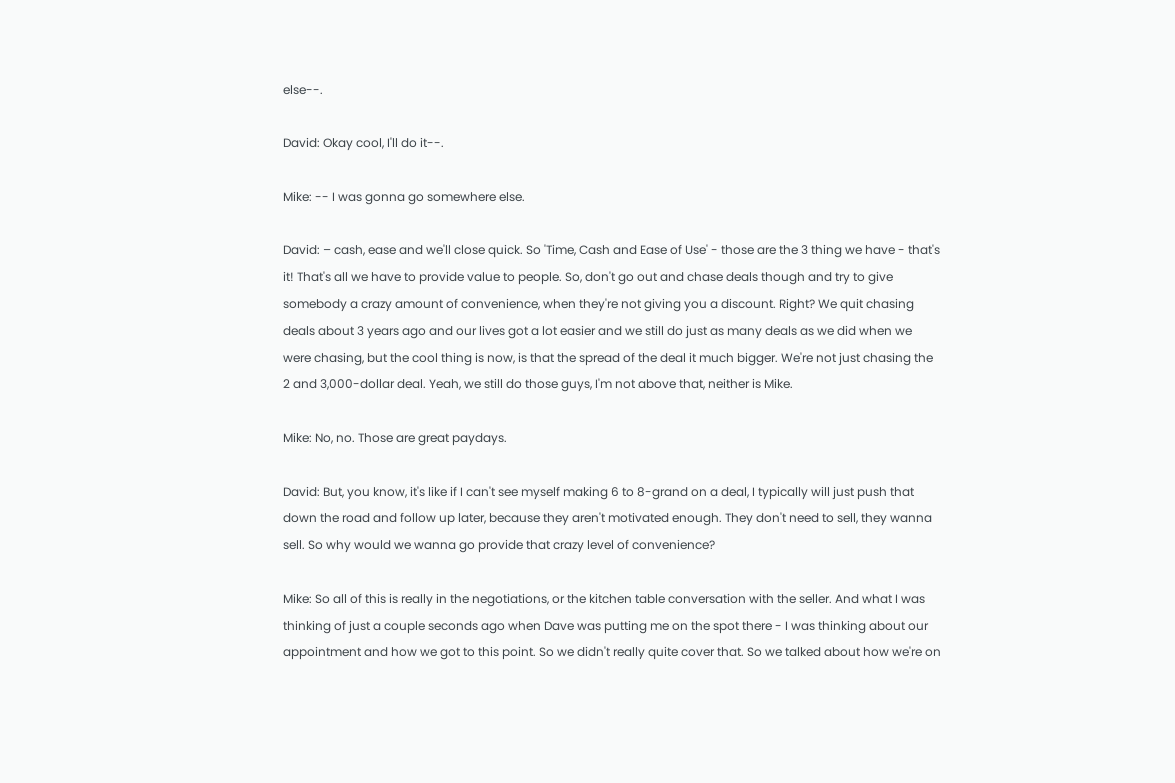else--.

David: Okay cool, I'll do it--.

Mike: -- I was gonna go somewhere else.

David: – cash, ease and we'll close quick. So 'Time, Cash and Ease of Use' - those are the 3 thing we have - that's it! That's all we have to provide value to people. So, don't go out and chase deals though and try to give somebody a crazy amount of convenience, when they're not giving you a discount. Right? We quit chasing deals about 3 years ago and our lives got a lot easier and we still do just as many deals as we did when we were chasing, but the cool thing is now, is that the spread of the deal it much bigger. We're not just chasing the 2 and 3,000-dollar deal. Yeah, we still do those guys, I'm not above that, neither is Mike.

Mike: No, no. Those are great paydays.

David: But, you know, it's like if I can't see myself making 6 to 8-grand on a deal, I typically will just push that down the road and follow up later, because they aren't motivated enough. They don't need to sell, they wanna sell. So why would we wanna go provide that crazy level of convenience?

Mike: So all of this is really in the negotiations, or the kitchen table conversation with the seller. And what I was thinking of just a couple seconds ago when Dave was putting me on the spot there - I was thinking about our appointment and how we got to this point. So we didn't really quite cover that. So we talked about how we're on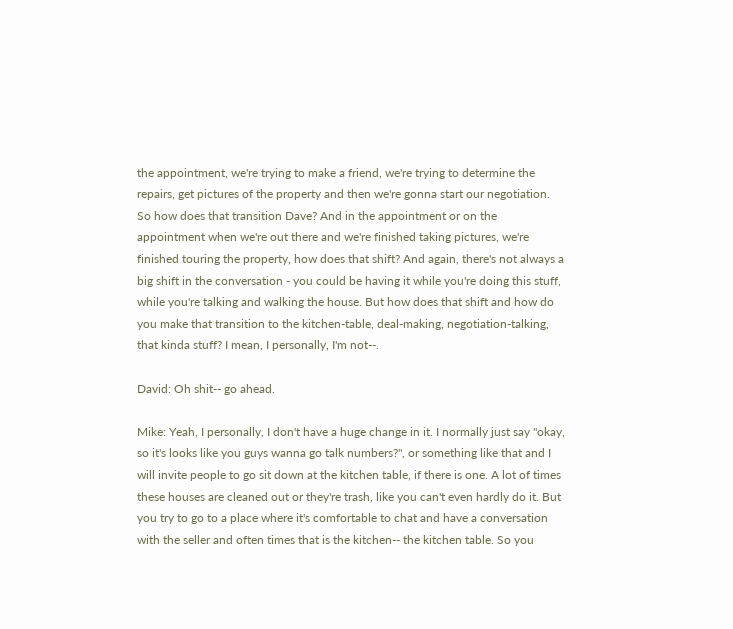the appointment, we're trying to make a friend, we're trying to determine the repairs, get pictures of the property and then we're gonna start our negotiation. So how does that transition Dave? And in the appointment or on the appointment when we're out there and we're finished taking pictures, we're finished touring the property, how does that shift? And again, there's not always a big shift in the conversation - you could be having it while you're doing this stuff, while you're talking and walking the house. But how does that shift and how do you make that transition to the kitchen-table, deal-making, negotiation-talking, that kinda stuff? I mean, I personally, I'm not--.

David: Oh shit-- go ahead.

Mike: Yeah, I personally, I don't have a huge change in it. I normally just say "okay, so it's looks like you guys wanna go talk numbers?", or something like that and I will invite people to go sit down at the kitchen table, if there is one. A lot of times these houses are cleaned out or they're trash, like you can't even hardly do it. But you try to go to a place where it's comfortable to chat and have a conversation with the seller and often times that is the kitchen-- the kitchen table. So you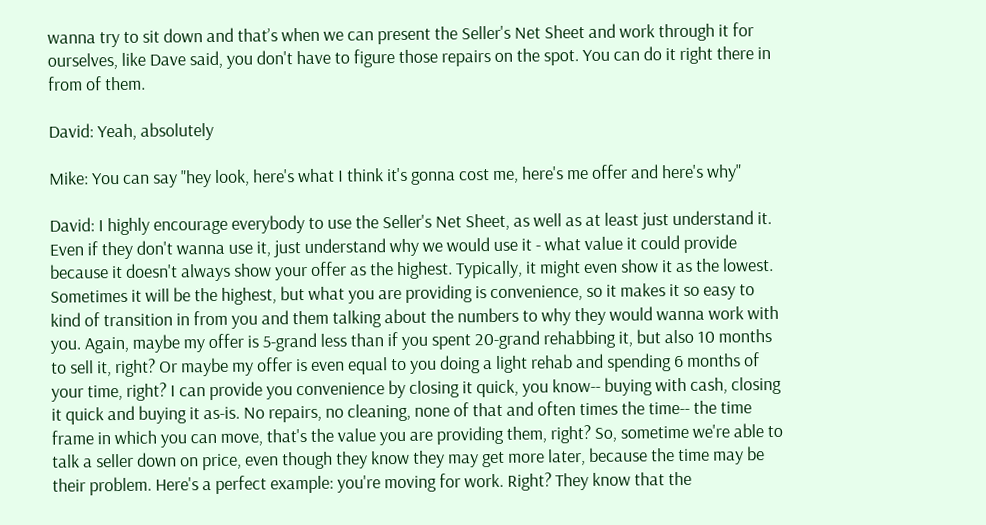wanna try to sit down and that’s when we can present the Seller's Net Sheet and work through it for ourselves, like Dave said, you don't have to figure those repairs on the spot. You can do it right there in from of them.

David: Yeah, absolutely

Mike: You can say "hey look, here's what I think it's gonna cost me, here's me offer and here's why"

David: I highly encourage everybody to use the Seller's Net Sheet, as well as at least just understand it. Even if they don't wanna use it, just understand why we would use it - what value it could provide because it doesn't always show your offer as the highest. Typically, it might even show it as the lowest. Sometimes it will be the highest, but what you are providing is convenience, so it makes it so easy to kind of transition in from you and them talking about the numbers to why they would wanna work with you. Again, maybe my offer is 5-grand less than if you spent 20-grand rehabbing it, but also 10 months to sell it, right? Or maybe my offer is even equal to you doing a light rehab and spending 6 months of your time, right? I can provide you convenience by closing it quick, you know-- buying with cash, closing it quick and buying it as-is. No repairs, no cleaning, none of that and often times the time-- the time frame in which you can move, that's the value you are providing them, right? So, sometime we're able to talk a seller down on price, even though they know they may get more later, because the time may be their problem. Here's a perfect example: you're moving for work. Right? They know that the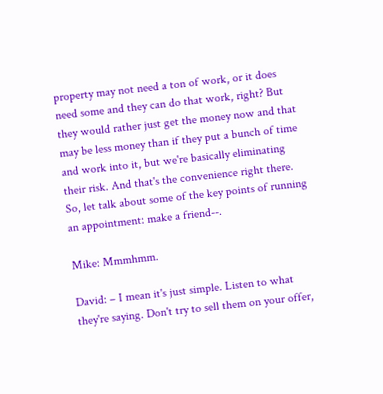property may not need a ton of work, or it does need some and they can do that work, right? But they would rather just get the money now and that may be less money than if they put a bunch of time and work into it, but we're basically eliminating their risk. And that's the convenience right there. So, let talk about some of the key points of running an appointment: make a friend--.

Mike: Mmmhmm.

David: – I mean it's just simple. Listen to what they're saying. Don't try to sell them on your offer,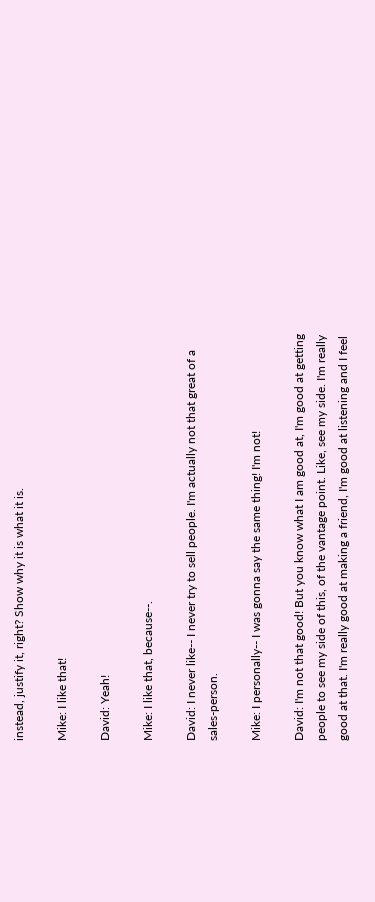instead, justify it, right? Show why it is what it is.

Mike: I like that!

David: Yeah!

Mike: I like that, because--.

David: I never like-- I never try to sell people. I'm actually not that great of a sales-person.

Mike: I personally-- I was gonna say the same thing! I'm not!

David: I'm not that good! But you know what I am good at, I'm good at getting people to see my side of this, of the vantage point. Like, see my side. I'm really good at that. I'm really good at making a friend, I'm good at listening and I feel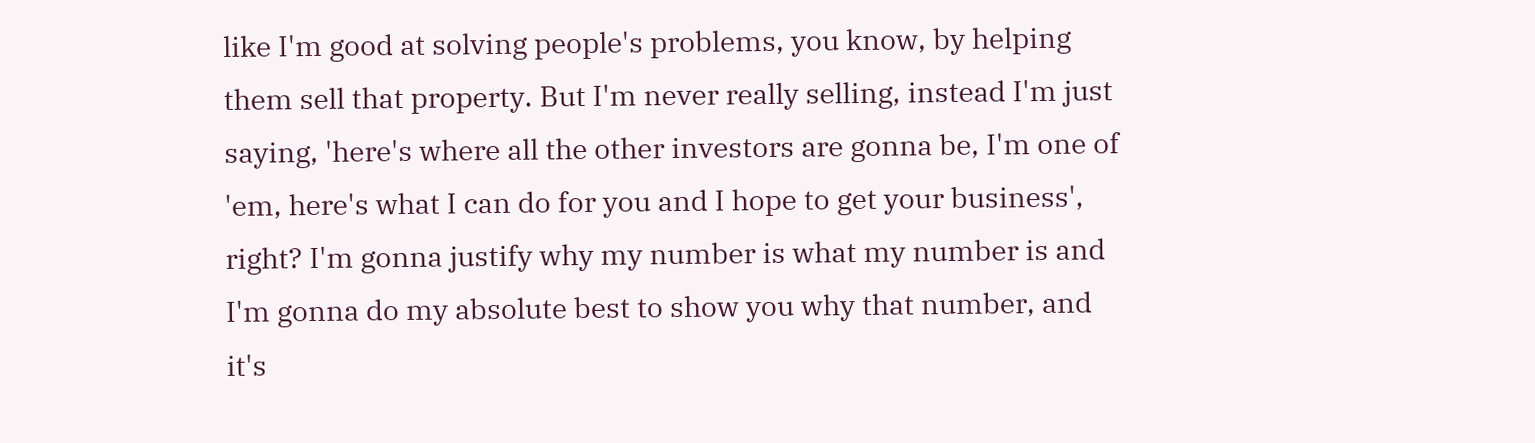like I'm good at solving people's problems, you know, by helping them sell that property. But I'm never really selling, instead I'm just saying, 'here's where all the other investors are gonna be, I'm one of 'em, here's what I can do for you and I hope to get your business', right? I'm gonna justify why my number is what my number is and I'm gonna do my absolute best to show you why that number, and it's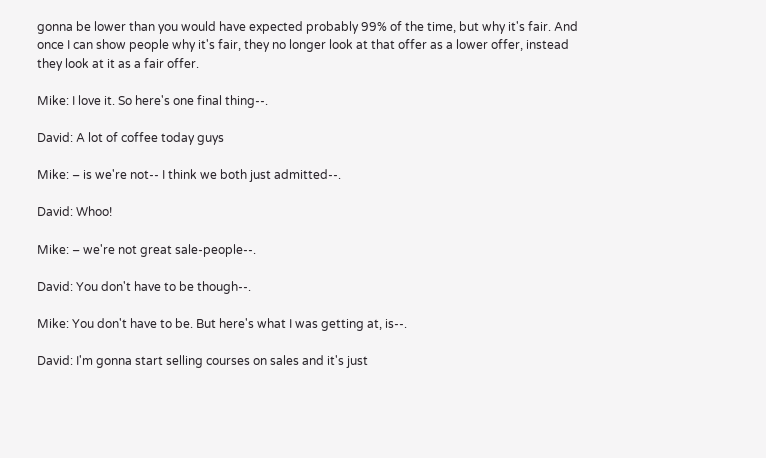gonna be lower than you would have expected probably 99% of the time, but why it's fair. And once I can show people why it's fair, they no longer look at that offer as a lower offer, instead they look at it as a fair offer.

Mike: I love it. So here's one final thing--.

David: A lot of coffee today guys

Mike: – is we're not-- I think we both just admitted--.

David: Whoo!

Mike: – we're not great sale-people--.

David: You don't have to be though--.

Mike: You don't have to be. But here's what I was getting at, is--.

David: I'm gonna start selling courses on sales and it's just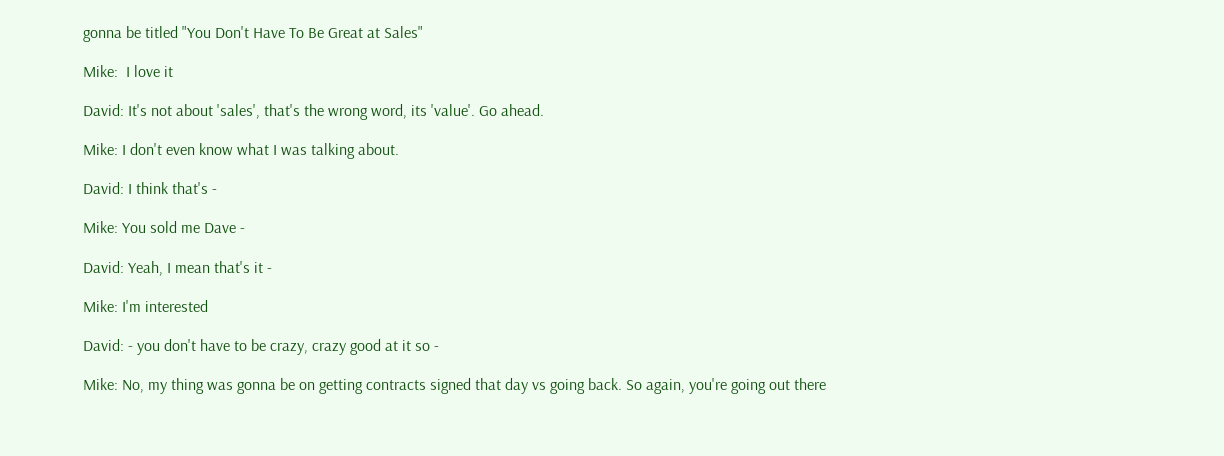gonna be titled "You Don't Have To Be Great at Sales"

Mike:  I love it

David: It's not about 'sales', that's the wrong word, its 'value'. Go ahead.

Mike: I don't even know what I was talking about.

David: I think that's -

Mike: You sold me Dave -

David: Yeah, I mean that's it -

Mike: I'm interested

David: - you don't have to be crazy, crazy good at it so -

Mike: No, my thing was gonna be on getting contracts signed that day vs going back. So again, you're going out there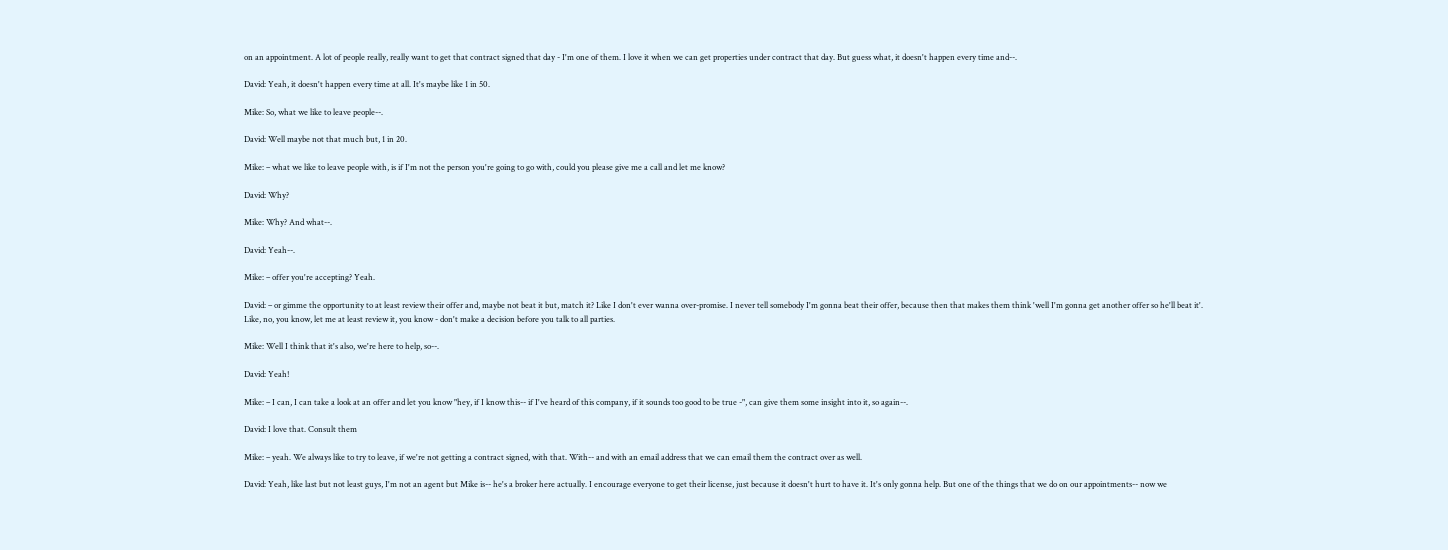on an appointment. A lot of people really, really want to get that contract signed that day - I'm one of them. I love it when we can get properties under contract that day. But guess what, it doesn't happen every time and--.

David: Yeah, it doesn't happen every time at all. It's maybe like 1 in 50.

Mike: So, what we like to leave people--.

David: Well maybe not that much but, 1 in 20.

Mike: – what we like to leave people with, is if I'm not the person you're going to go with, could you please give me a call and let me know?

David: Why?

Mike: Why? And what--.

David: Yeah--.

Mike: – offer you're accepting? Yeah.

David: – or gimme the opportunity to at least review their offer and, maybe not beat it but, match it? Like I don't ever wanna over-promise. I never tell somebody I'm gonna beat their offer, because then that makes them think 'well I'm gonna get another offer so he'll beat it'. Like, no, you know, let me at least review it, you know - don't make a decision before you talk to all parties.

Mike: Well I think that it's also, we're here to help, so--.

David: Yeah!

Mike: – I can, I can take a look at an offer and let you know "hey, if I know this-- if I've heard of this company, if it sounds too good to be true -", can give them some insight into it, so again--.

David: I love that. Consult them

Mike: – yeah. We always like to try to leave, if we're not getting a contract signed, with that. With-- and with an email address that we can email them the contract over as well.

David: Yeah, like last but not least guys, I'm not an agent but Mike is-- he's a broker here actually. I encourage everyone to get their license, just because it doesn't hurt to have it. It's only gonna help. But one of the things that we do on our appointments-- now we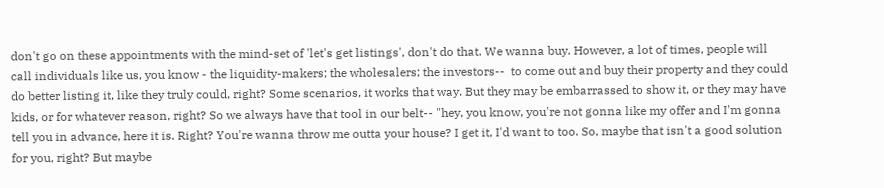don't go on these appointments with the mind-set of 'let's get listings', don't do that. We wanna buy. However, a lot of times, people will call individuals like us, you know - the liquidity-makers; the wholesalers; the investors--  to come out and buy their property and they could do better listing it, like they truly could, right? Some scenarios, it works that way. But they may be embarrassed to show it, or they may have kids, or for whatever reason, right? So we always have that tool in our belt-- "hey, you know, you're not gonna like my offer and I'm gonna tell you in advance, here it is. Right? You're wanna throw me outta your house? I get it, I'd want to too. So, maybe that isn't a good solution for you, right? But maybe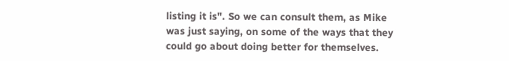listing it is". So we can consult them, as Mike was just saying, on some of the ways that they could go about doing better for themselves.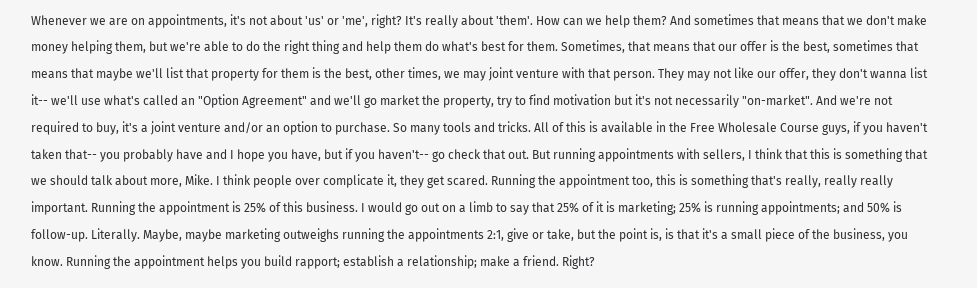Whenever we are on appointments, it's not about 'us' or 'me', right? It's really about 'them'. How can we help them? And sometimes that means that we don't make money helping them, but we're able to do the right thing and help them do what's best for them. Sometimes, that means that our offer is the best, sometimes that means that maybe we'll list that property for them is the best, other times, we may joint venture with that person. They may not like our offer, they don't wanna list it-- we'll use what's called an "Option Agreement" and we'll go market the property, try to find motivation but it's not necessarily "on-market". And we're not required to buy, it's a joint venture and/or an option to purchase. So many tools and tricks. All of this is available in the Free Wholesale Course guys, if you haven't taken that-- you probably have and I hope you have, but if you haven't-- go check that out. But running appointments with sellers, I think that this is something that we should talk about more, Mike. I think people over complicate it, they get scared. Running the appointment too, this is something that's really, really really important. Running the appointment is 25% of this business. I would go out on a limb to say that 25% of it is marketing; 25% is running appointments; and 50% is follow-up. Literally. Maybe, maybe marketing outweighs running the appointments 2:1, give or take, but the point is, is that it's a small piece of the business, you know. Running the appointment helps you build rapport; establish a relationship; make a friend. Right?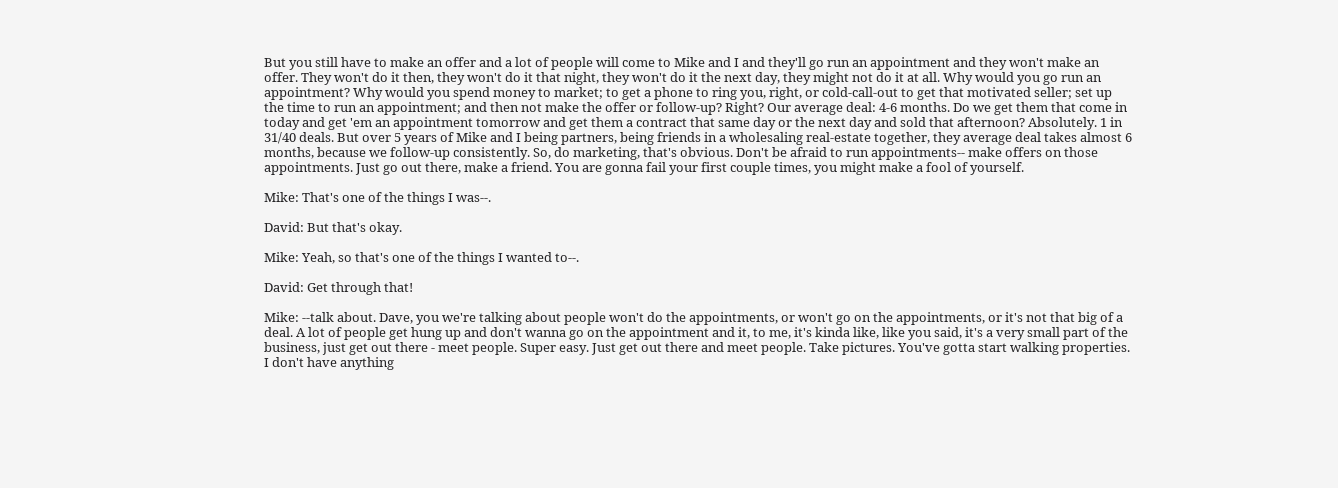But you still have to make an offer and a lot of people will come to Mike and I and they'll go run an appointment and they won't make an offer. They won't do it then, they won't do it that night, they won't do it the next day, they might not do it at all. Why would you go run an appointment? Why would you spend money to market; to get a phone to ring you, right, or cold-call-out to get that motivated seller; set up the time to run an appointment; and then not make the offer or follow-up? Right? Our average deal: 4-6 months. Do we get them that come in today and get 'em an appointment tomorrow and get them a contract that same day or the next day and sold that afternoon? Absolutely. 1 in 31/40 deals. But over 5 years of Mike and I being partners, being friends in a wholesaling real-estate together, they average deal takes almost 6 months, because we follow-up consistently. So, do marketing, that's obvious. Don't be afraid to run appointments-- make offers on those appointments. Just go out there, make a friend. You are gonna fail your first couple times, you might make a fool of yourself.

Mike: That's one of the things I was--.

David: But that's okay.

Mike: Yeah, so that's one of the things I wanted to--.

David: Get through that!

Mike: --talk about. Dave, you we're talking about people won't do the appointments, or won't go on the appointments, or it's not that big of a deal. A lot of people get hung up and don't wanna go on the appointment and it, to me, it's kinda like, like you said, it's a very small part of the business, just get out there - meet people. Super easy. Just get out there and meet people. Take pictures. You've gotta start walking properties. I don't have anything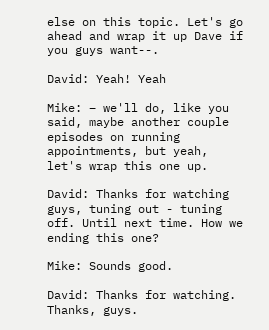else on this topic. Let's go ahead and wrap it up Dave if you guys want--.

David: Yeah! Yeah

Mike: – we'll do, like you said, maybe another couple episodes on running appointments, but yeah, let's wrap this one up.

David: Thanks for watching guys, tuning out - tuning off. Until next time. How we ending this one?

Mike: Sounds good.

David: Thanks for watching. Thanks, guys.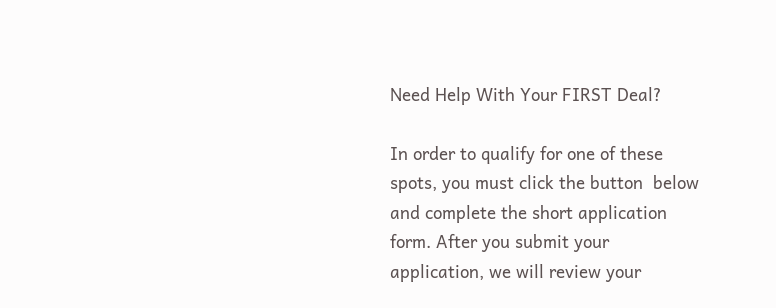Need Help With Your FIRST Deal?

In order to qualify for one of these spots, you must click the button  below and complete the short application form. After you submit your application, we will review your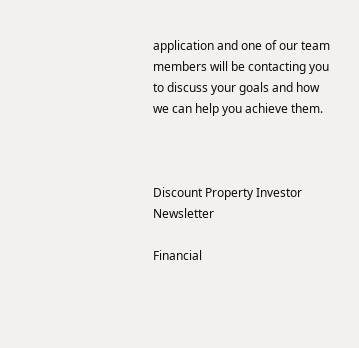application and one of our team members will be contacting you to discuss your goals and how we can help you achieve them.



Discount Property Investor Newsletter

Financial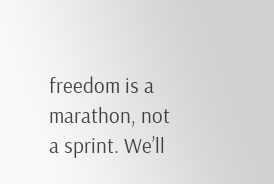freedom is a marathon, not a sprint. We’ll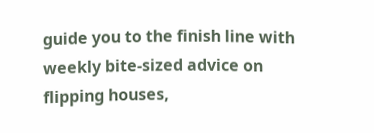guide you to the finish line with weekly bite-sized advice on flipping houses,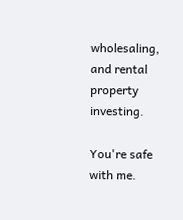wholesaling, and rental property investing.

You're safe with me.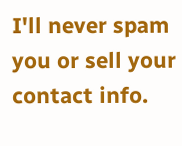I'll never spam you or sell your contact info.